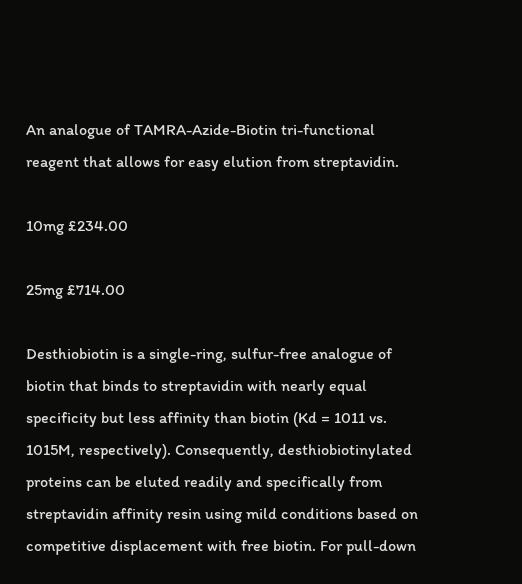An analogue of TAMRA-Azide-Biotin tri-functional reagent that allows for easy elution from streptavidin.

10mg £234.00

25mg £714.00

Desthiobiotin is a single-ring, sulfur-free analogue of biotin that binds to streptavidin with nearly equal specificity but less affinity than biotin (Kd = 1011 vs. 1015M, respectively). Consequently, desthiobiotinylated proteins can be eluted readily and specifically from streptavidin affinity resin using mild conditions based on competitive displacement with free biotin. For pull-down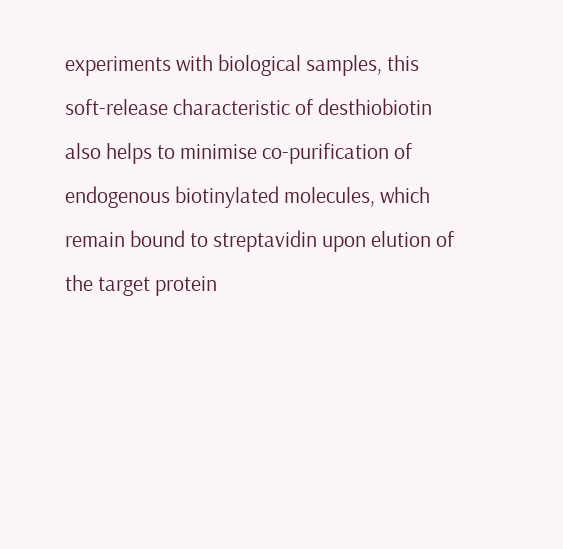experiments with biological samples, this soft-release characteristic of desthiobiotin also helps to minimise co-purification of endogenous biotinylated molecules, which remain bound to streptavidin upon elution of the target protein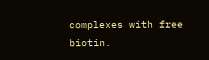complexes with free biotin.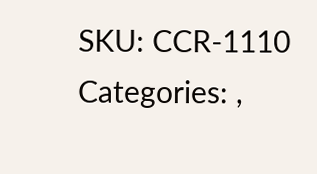SKU: CCR-1110
Categories: ,